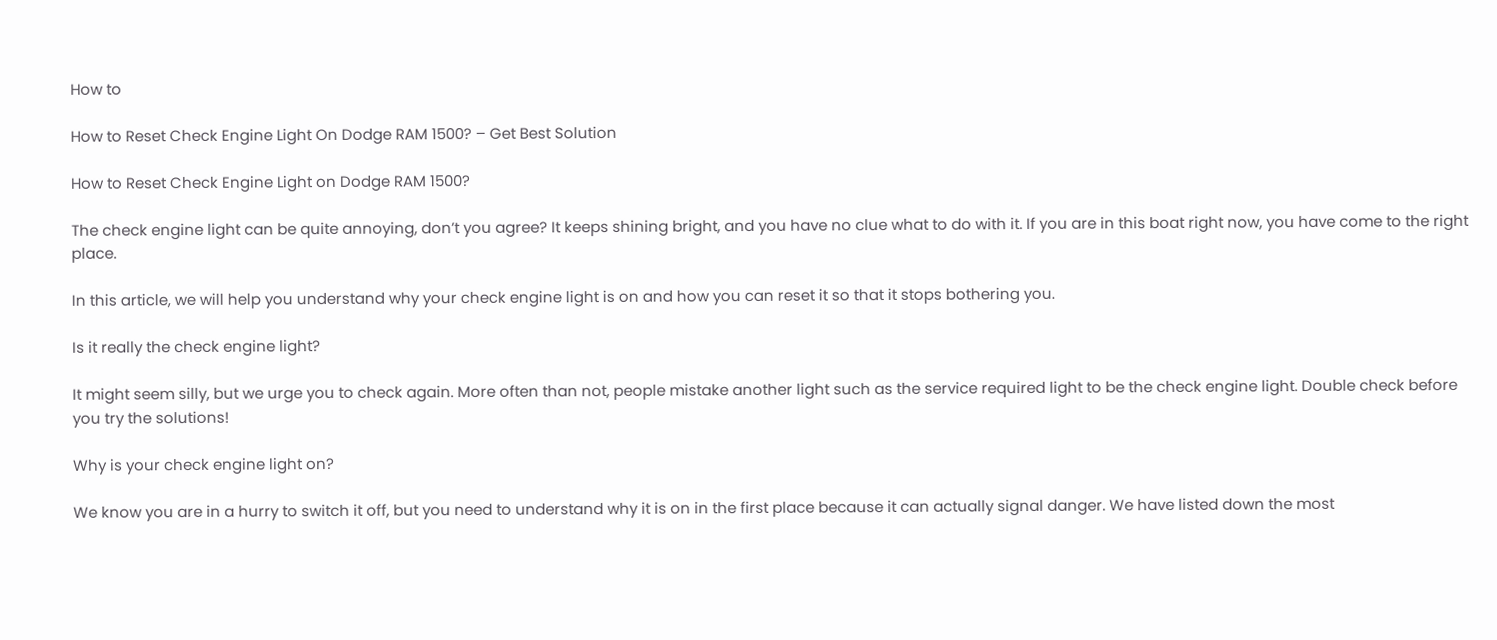How to

How to Reset Check Engine Light On Dodge RAM 1500? – Get Best Solution

How to Reset Check Engine Light on Dodge RAM 1500?

The check engine light can be quite annoying, don’t you agree? It keeps shining bright, and you have no clue what to do with it. If you are in this boat right now, you have come to the right place.

In this article, we will help you understand why your check engine light is on and how you can reset it so that it stops bothering you.

Is it really the check engine light?

It might seem silly, but we urge you to check again. More often than not, people mistake another light such as the service required light to be the check engine light. Double check before you try the solutions!

Why is your check engine light on?

We know you are in a hurry to switch it off, but you need to understand why it is on in the first place because it can actually signal danger. We have listed down the most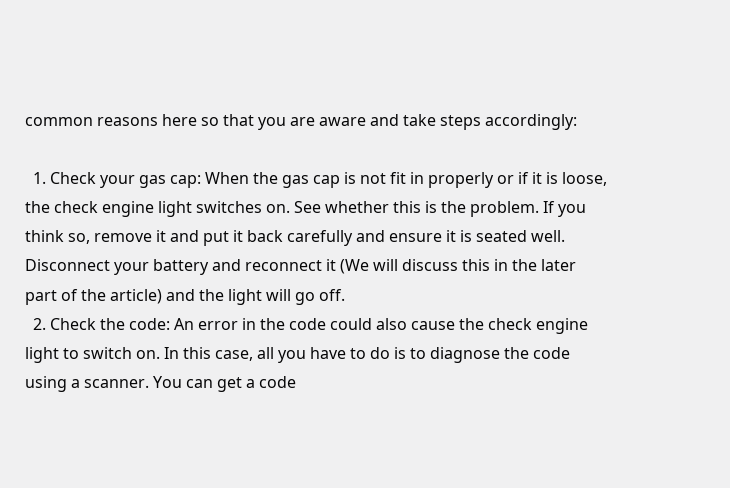common reasons here so that you are aware and take steps accordingly:

  1. Check your gas cap: When the gas cap is not fit in properly or if it is loose, the check engine light switches on. See whether this is the problem. If you think so, remove it and put it back carefully and ensure it is seated well. Disconnect your battery and reconnect it (We will discuss this in the later part of the article) and the light will go off.
  2. Check the code: An error in the code could also cause the check engine light to switch on. In this case, all you have to do is to diagnose the code using a scanner. You can get a code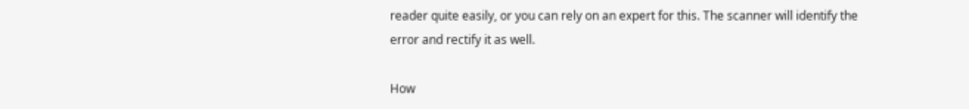reader quite easily, or you can rely on an expert for this. The scanner will identify the error and rectify it as well.

How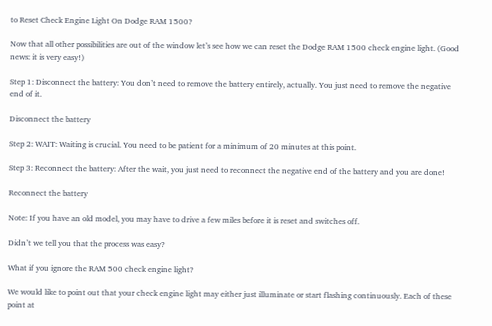to Reset Check Engine Light On Dodge RAM 1500?

Now that all other possibilities are out of the window let’s see how we can reset the Dodge RAM 1500 check engine light. (Good news: it is very easy!)

Step 1: Disconnect the battery: You don’t need to remove the battery entirely, actually. You just need to remove the negative end of it.

Disconnect the battery

Step 2: WAIT: Waiting is crucial. You need to be patient for a minimum of 20 minutes at this point.

Step 3: Reconnect the battery: After the wait, you just need to reconnect the negative end of the battery and you are done!

Reconnect the battery

Note: If you have an old model, you may have to drive a few miles before it is reset and switches off.

Didn’t we tell you that the process was easy?

What if you ignore the RAM 500 check engine light?

We would like to point out that your check engine light may either just illuminate or start flashing continuously. Each of these point at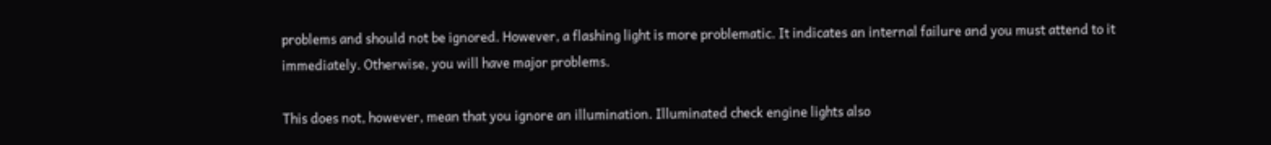problems and should not be ignored. However, a flashing light is more problematic. It indicates an internal failure and you must attend to it immediately. Otherwise, you will have major problems.

This does not, however, mean that you ignore an illumination. Illuminated check engine lights also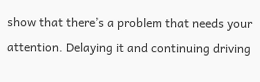show that there’s a problem that needs your attention. Delaying it and continuing driving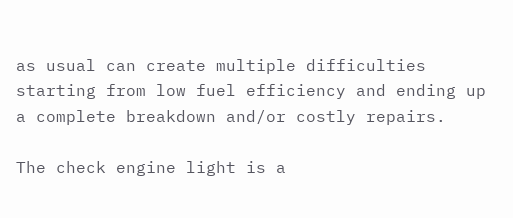as usual can create multiple difficulties starting from low fuel efficiency and ending up a complete breakdown and/or costly repairs.

The check engine light is a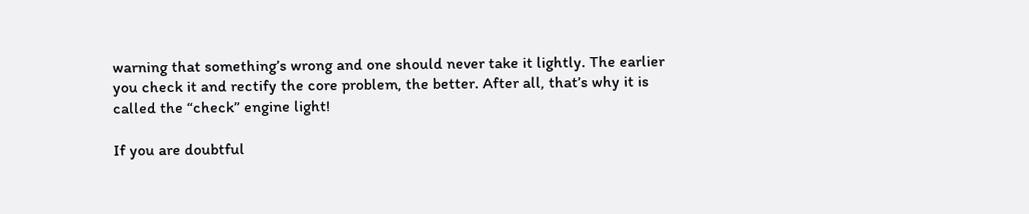warning that something’s wrong and one should never take it lightly. The earlier you check it and rectify the core problem, the better. After all, that’s why it is called the “check” engine light!

If you are doubtful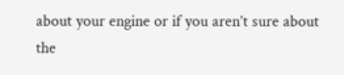about your engine or if you aren’t sure about the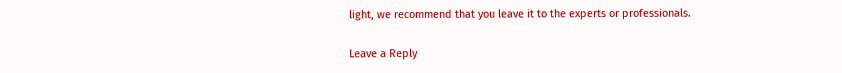light, we recommend that you leave it to the experts or professionals.

Leave a Reply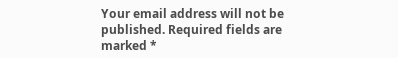Your email address will not be published. Required fields are marked *